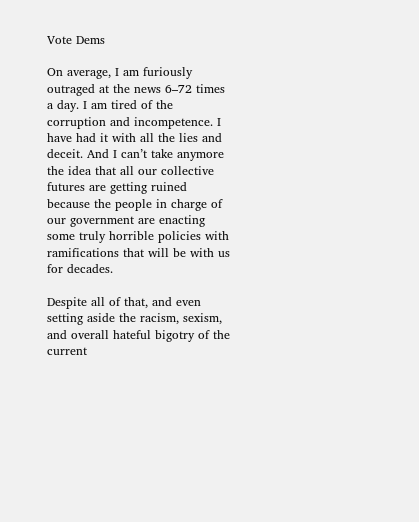Vote Dems

On average, I am furiously outraged at the news 6–72 times a day. I am tired of the corruption and incompetence. I have had it with all the lies and deceit. And I can’t take anymore the idea that all our collective futures are getting ruined because the people in charge of our government are enacting some truly horrible policies with ramifications that will be with us for decades.

Despite all of that, and even setting aside the racism, sexism, and overall hateful bigotry of the current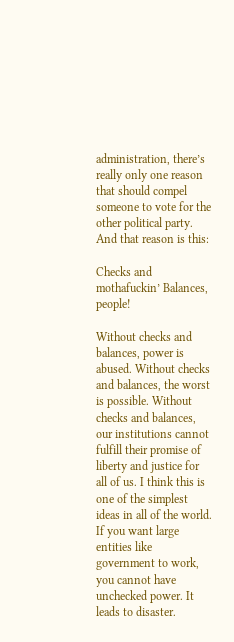administration, there’s really only one reason that should compel someone to vote for the other political party. And that reason is this:

Checks and mothafuckin’ Balances, people!

Without checks and balances, power is abused. Without checks and balances, the worst is possible. Without checks and balances, our institutions cannot fulfill their promise of liberty and justice for all of us. I think this is one of the simplest ideas in all of the world. If you want large entities like government to work, you cannot have unchecked power. It leads to disaster.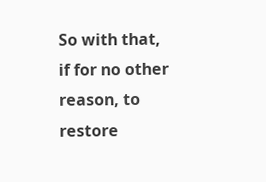So with that, if for no other reason, to restore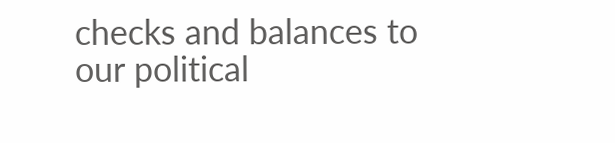checks and balances to our political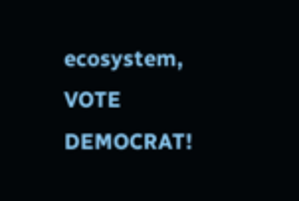ecosystem, VOTE DEMOCRAT!